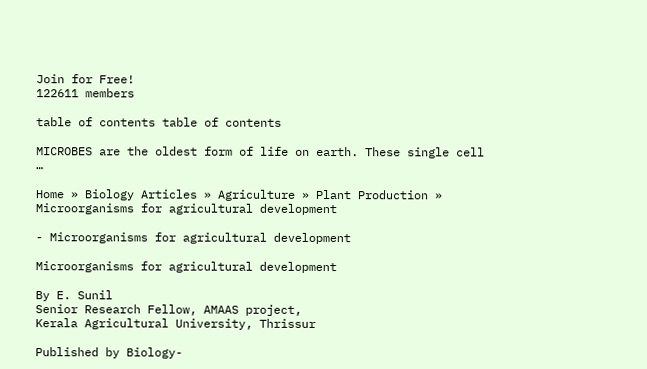Join for Free!
122611 members

table of contents table of contents

MICROBES are the oldest form of life on earth. These single cell …

Home » Biology Articles » Agriculture » Plant Production » Microorganisms for agricultural development

- Microorganisms for agricultural development

Microorganisms for agricultural development

By E. Sunil
Senior Research Fellow, AMAAS project,
Kerala Agricultural University, Thrissur

Published by Biology-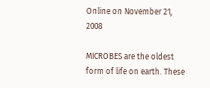Online on November 21, 2008

MICROBES are the oldest form of life on earth. These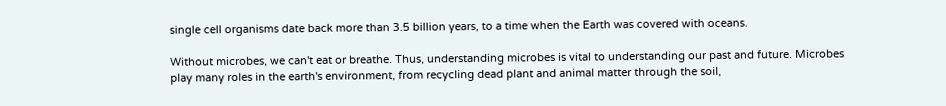single cell organisms date back more than 3.5 billion years, to a time when the Earth was covered with oceans.

Without microbes, we can't eat or breathe. Thus, understanding microbes is vital to understanding our past and future. Microbes play many roles in the earth's environment, from recycling dead plant and animal matter through the soil,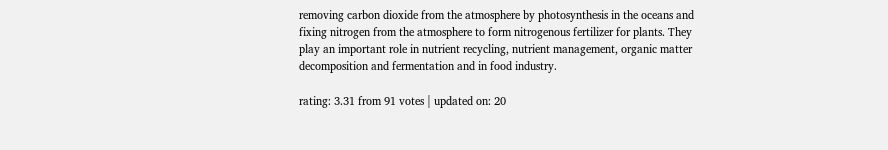removing carbon dioxide from the atmosphere by photosynthesis in the oceans and fixing nitrogen from the atmosphere to form nitrogenous fertilizer for plants. They play an important role in nutrient recycling, nutrient management, organic matter decomposition and fermentation and in food industry.

rating: 3.31 from 91 votes | updated on: 20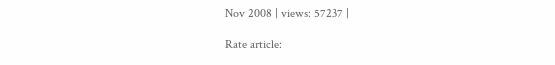Nov 2008 | views: 57237 |

Rate article: